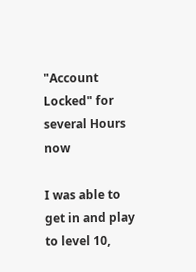"Account Locked" for several Hours now

I was able to get in and play to level 10,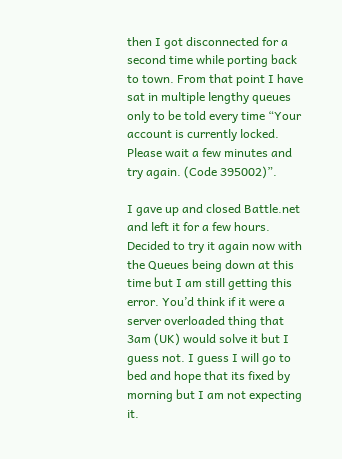then I got disconnected for a second time while porting back to town. From that point I have sat in multiple lengthy queues only to be told every time “Your account is currently locked. Please wait a few minutes and try again. (Code 395002)”.

I gave up and closed Battle.net and left it for a few hours. Decided to try it again now with the Queues being down at this time but I am still getting this error. You’d think if it were a server overloaded thing that 3am (UK) would solve it but I guess not. I guess I will go to bed and hope that its fixed by morning but I am not expecting it.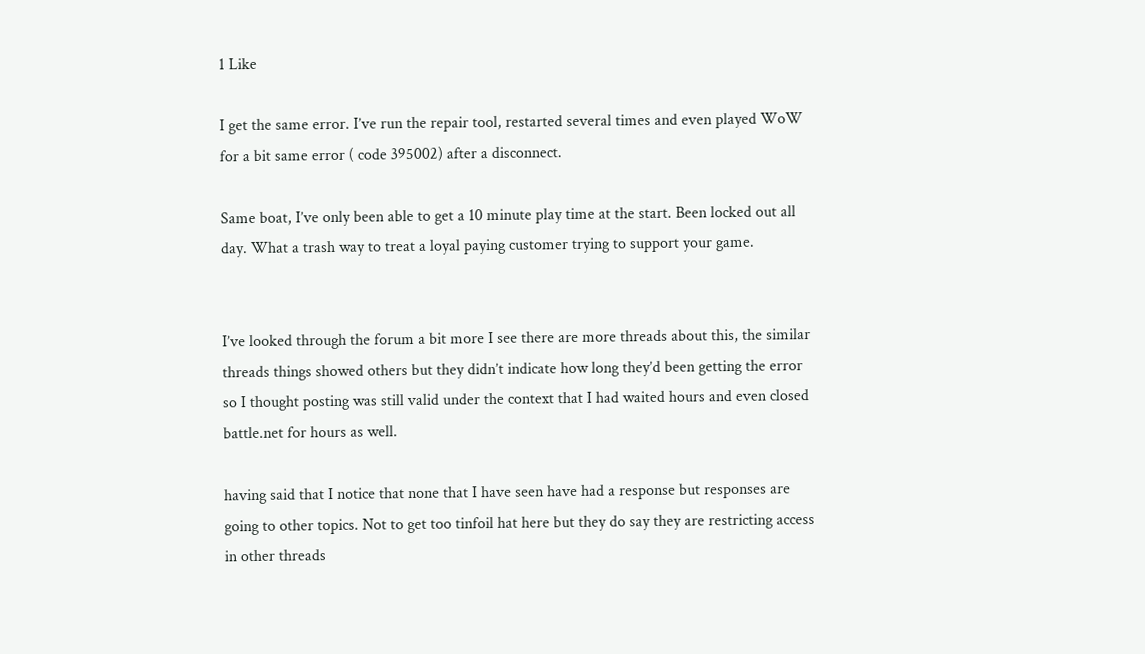1 Like

I get the same error. I’ve run the repair tool, restarted several times and even played WoW for a bit same error ( code 395002) after a disconnect.

Same boat, I’ve only been able to get a 10 minute play time at the start. Been locked out all day. What a trash way to treat a loyal paying customer trying to support your game.


I’ve looked through the forum a bit more I see there are more threads about this, the similar threads things showed others but they didn’t indicate how long they’d been getting the error so I thought posting was still valid under the context that I had waited hours and even closed battle.net for hours as well.

having said that I notice that none that I have seen have had a response but responses are going to other topics. Not to get too tinfoil hat here but they do say they are restricting access in other threads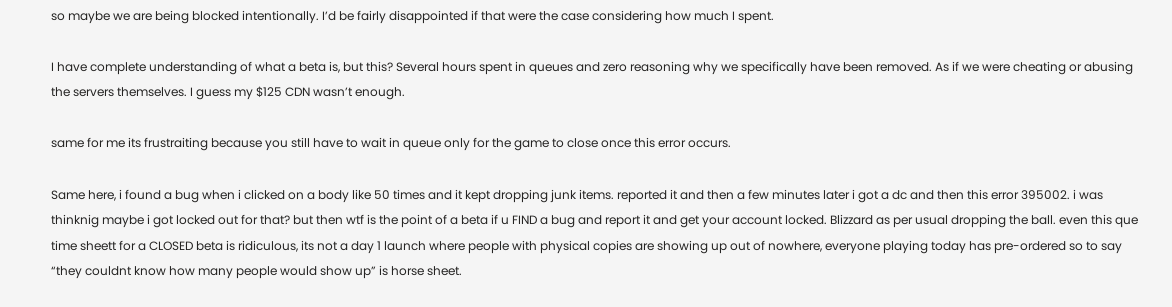so maybe we are being blocked intentionally. I’d be fairly disappointed if that were the case considering how much I spent.

I have complete understanding of what a beta is, but this? Several hours spent in queues and zero reasoning why we specifically have been removed. As if we were cheating or abusing the servers themselves. I guess my $125 CDN wasn’t enough.

same for me its frustraiting because you still have to wait in queue only for the game to close once this error occurs.

Same here, i found a bug when i clicked on a body like 50 times and it kept dropping junk items. reported it and then a few minutes later i got a dc and then this error 395002. i was thinknig maybe i got locked out for that? but then wtf is the point of a beta if u FIND a bug and report it and get your account locked. Blizzard as per usual dropping the ball. even this que time sheett for a CLOSED beta is ridiculous, its not a day 1 launch where people with physical copies are showing up out of nowhere, everyone playing today has pre-ordered so to say “they couldnt know how many people would show up” is horse sheet.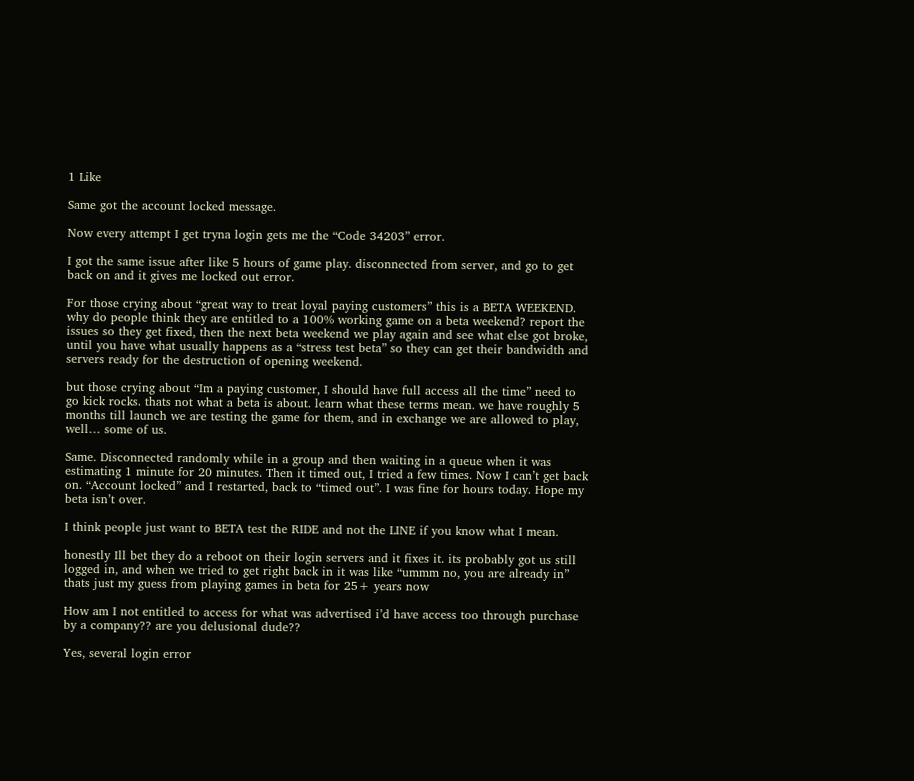1 Like

Same got the account locked message.

Now every attempt I get tryna login gets me the “Code 34203” error.

I got the same issue after like 5 hours of game play. disconnected from server, and go to get back on and it gives me locked out error.

For those crying about “great way to treat loyal paying customers” this is a BETA WEEKEND.
why do people think they are entitled to a 100% working game on a beta weekend? report the issues so they get fixed, then the next beta weekend we play again and see what else got broke, until you have what usually happens as a “stress test beta” so they can get their bandwidth and servers ready for the destruction of opening weekend.

but those crying about “Im a paying customer, I should have full access all the time” need to go kick rocks. thats not what a beta is about. learn what these terms mean. we have roughly 5 months till launch we are testing the game for them, and in exchange we are allowed to play, well… some of us.

Same. Disconnected randomly while in a group and then waiting in a queue when it was estimating 1 minute for 20 minutes. Then it timed out, I tried a few times. Now I can’t get back on. “Account locked” and I restarted, back to “timed out”. I was fine for hours today. Hope my beta isn’t over.

I think people just want to BETA test the RIDE and not the LINE if you know what I mean.

honestly Ill bet they do a reboot on their login servers and it fixes it. its probably got us still logged in, and when we tried to get right back in it was like “ummm no, you are already in”
thats just my guess from playing games in beta for 25+ years now

How am I not entitled to access for what was advertised i’d have access too through purchase by a company?? are you delusional dude??

Yes, several login error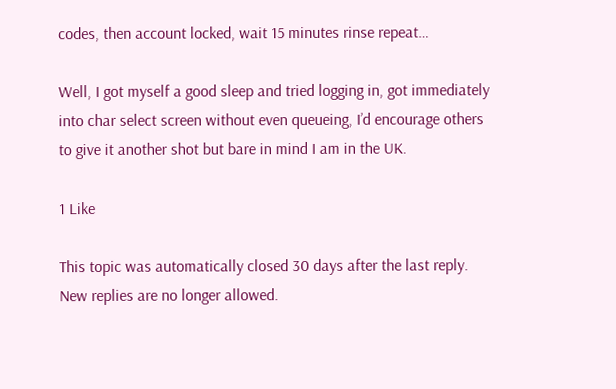codes, then account locked, wait 15 minutes rinse repeat…

Well, I got myself a good sleep and tried logging in, got immediately into char select screen without even queueing, I’d encourage others to give it another shot but bare in mind I am in the UK.

1 Like

This topic was automatically closed 30 days after the last reply. New replies are no longer allowed.